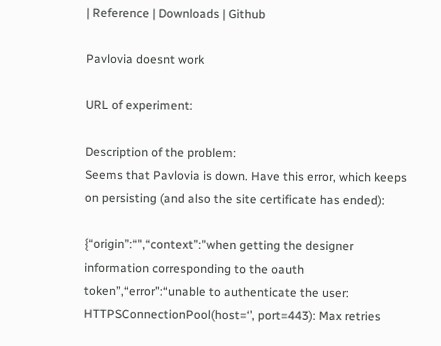| Reference | Downloads | Github

Pavlovia doesnt work

URL of experiment:

Description of the problem:
Seems that Pavlovia is down. Have this error, which keeps on persisting (and also the site certificate has ended):

{“origin”:“",“context”:"when getting the designer information corresponding to the oauth token”,“error”:“unable to authenticate the user: HTTPSConnectionPool(host=‘’, port=443): Max retries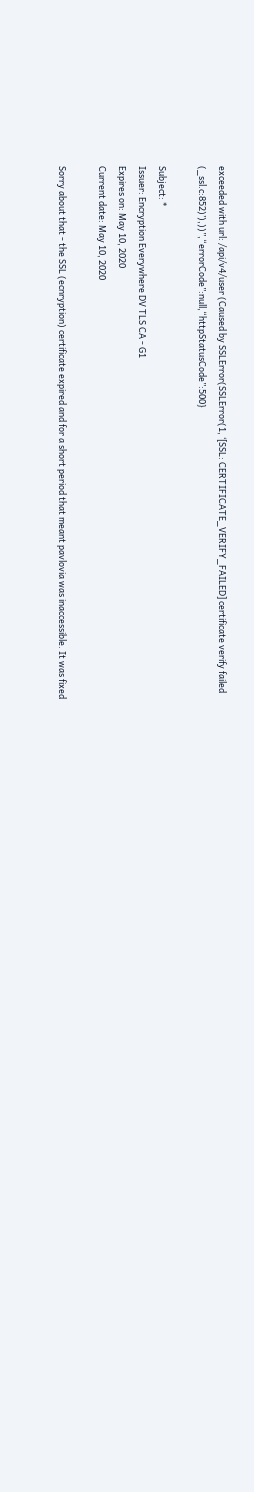exceeded with url: /api/v4/user (Caused by SSLError(SSLError(1, ‘[SSL: CERTIFICATE_VERIFY_FAILED] certificate verify failed (_ssl.c:852)’),))”,“errorCode”:null,“httpStatusCode”:500}

Subject: *
Issuer: Encryption Everywhere DV TLS CA - G1
Expires on: May 10, 2020
Current date: May 10, 2020

Sorry about that - the SSL (ecnryption) certificate expired and for a short period that meant pavlovia was inaccessible. It was fixed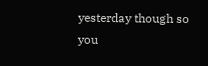yesterday though so you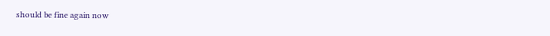should be fine again now